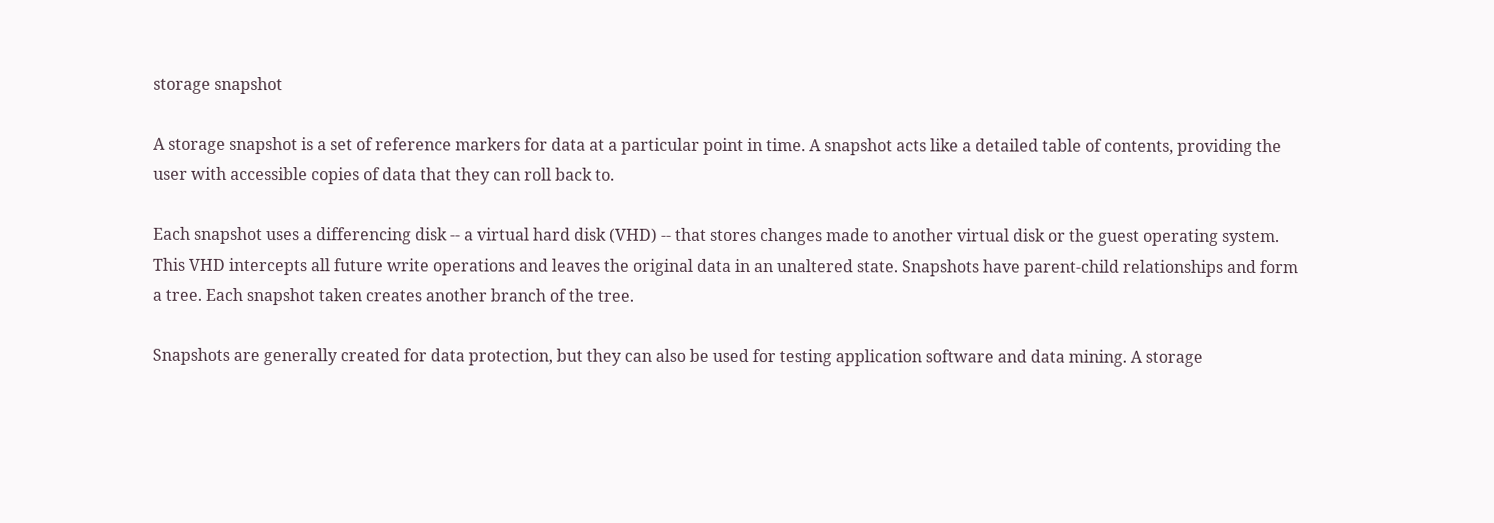storage snapshot

A storage snapshot is a set of reference markers for data at a particular point in time. A snapshot acts like a detailed table of contents, providing the user with accessible copies of data that they can roll back to.

Each snapshot uses a differencing disk -- a virtual hard disk (VHD) -- that stores changes made to another virtual disk or the guest operating system. This VHD intercepts all future write operations and leaves the original data in an unaltered state. Snapshots have parent-child relationships and form a tree. Each snapshot taken creates another branch of the tree.

Snapshots are generally created for data protection, but they can also be used for testing application software and data mining. A storage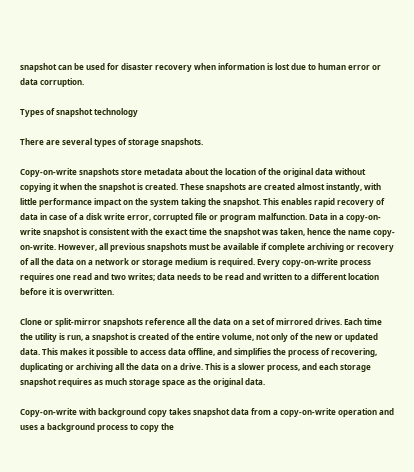snapshot can be used for disaster recovery when information is lost due to human error or data corruption.

Types of snapshot technology

There are several types of storage snapshots.

Copy-on-write snapshots store metadata about the location of the original data without copying it when the snapshot is created. These snapshots are created almost instantly, with little performance impact on the system taking the snapshot. This enables rapid recovery of data in case of a disk write error, corrupted file or program malfunction. Data in a copy-on-write snapshot is consistent with the exact time the snapshot was taken, hence the name copy-on-write. However, all previous snapshots must be available if complete archiving or recovery of all the data on a network or storage medium is required. Every copy-on-write process requires one read and two writes; data needs to be read and written to a different location before it is overwritten.

Clone or split-mirror snapshots reference all the data on a set of mirrored drives. Each time the utility is run, a snapshot is created of the entire volume, not only of the new or updated data. This makes it possible to access data offline, and simplifies the process of recovering, duplicating or archiving all the data on a drive. This is a slower process, and each storage snapshot requires as much storage space as the original data.

Copy-on-write with background copy takes snapshot data from a copy-on-write operation and uses a background process to copy the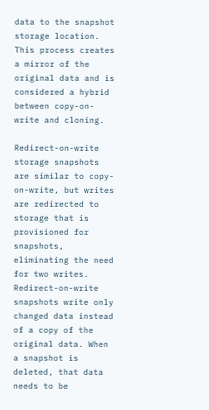data to the snapshot storage location. This process creates a mirror of the original data and is considered a hybrid between copy-on-write and cloning.

Redirect-on-write storage snapshots are similar to copy-on-write, but writes are redirected to storage that is provisioned for snapshots, eliminating the need for two writes. Redirect-on-write snapshots write only changed data instead of a copy of the original data. When a snapshot is deleted, that data needs to be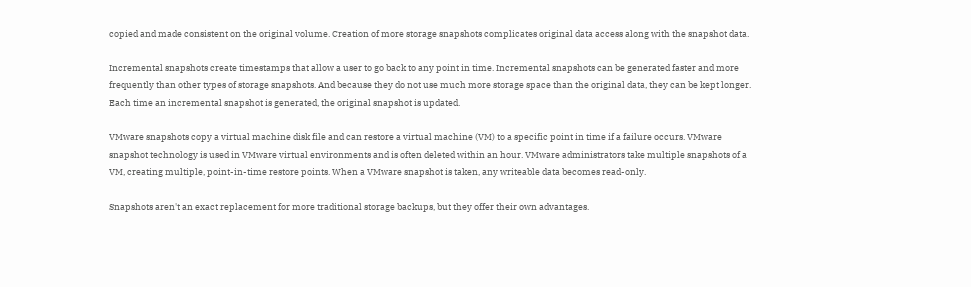copied and made consistent on the original volume. Creation of more storage snapshots complicates original data access along with the snapshot data.

Incremental snapshots create timestamps that allow a user to go back to any point in time. Incremental snapshots can be generated faster and more frequently than other types of storage snapshots. And because they do not use much more storage space than the original data, they can be kept longer. Each time an incremental snapshot is generated, the original snapshot is updated.

VMware snapshots copy a virtual machine disk file and can restore a virtual machine (VM) to a specific point in time if a failure occurs. VMware snapshot technology is used in VMware virtual environments and is often deleted within an hour. VMware administrators take multiple snapshots of a VM, creating multiple, point-in-time restore points. When a VMware snapshot is taken, any writeable data becomes read-only.

Snapshots aren't an exact replacement for more traditional storage backups, but they offer their own advantages.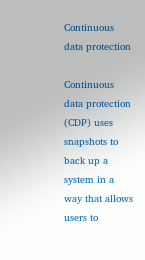Continuous data protection

Continuous data protection (CDP) uses snapshots to back up a system in a way that allows users to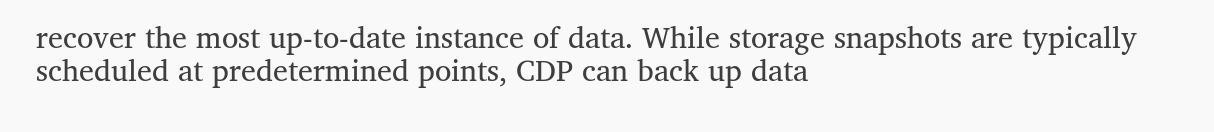recover the most up-to-date instance of data. While storage snapshots are typically scheduled at predetermined points, CDP can back up data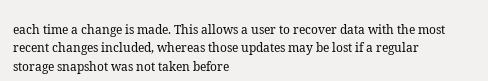each time a change is made. This allows a user to recover data with the most recent changes included, whereas those updates may be lost if a regular storage snapshot was not taken before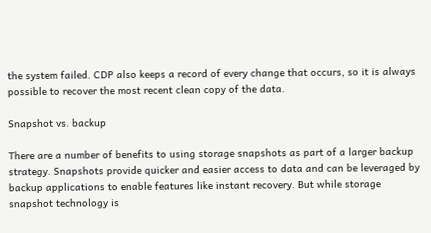the system failed. CDP also keeps a record of every change that occurs, so it is always possible to recover the most recent clean copy of the data.

Snapshot vs. backup

There are a number of benefits to using storage snapshots as part of a larger backup strategy. Snapshots provide quicker and easier access to data and can be leveraged by backup applications to enable features like instant recovery. But while storage snapshot technology is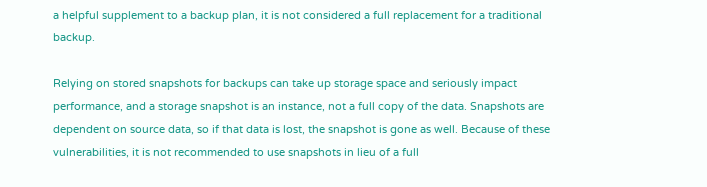a helpful supplement to a backup plan, it is not considered a full replacement for a traditional backup.

Relying on stored snapshots for backups can take up storage space and seriously impact performance, and a storage snapshot is an instance, not a full copy of the data. Snapshots are dependent on source data, so if that data is lost, the snapshot is gone as well. Because of these vulnerabilities, it is not recommended to use snapshots in lieu of a full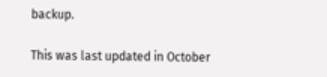backup.

This was last updated in October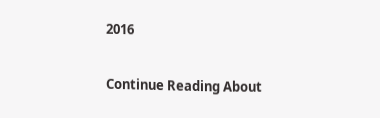2016

Continue Reading About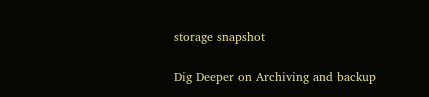storage snapshot

Dig Deeper on Archiving and backup